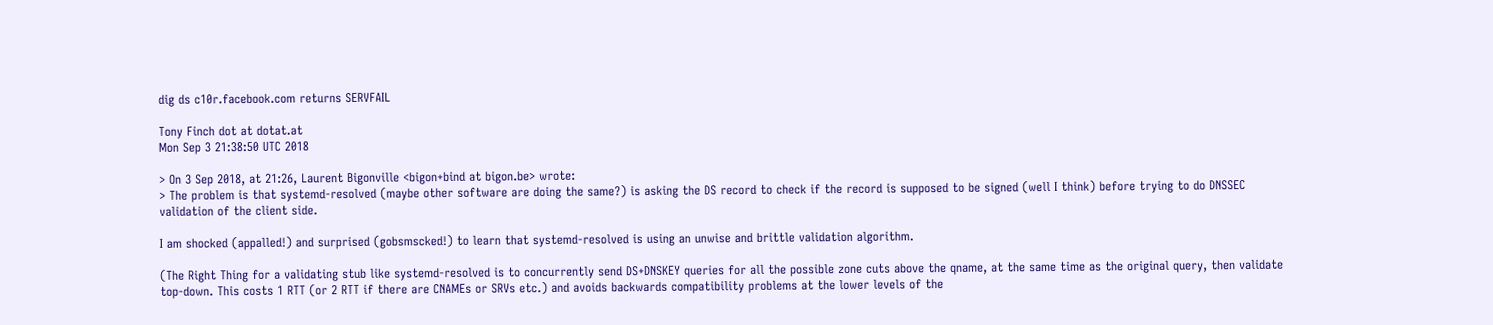dig ds c10r.facebook.com returns SERVFAIL

Tony Finch dot at dotat.at
Mon Sep 3 21:38:50 UTC 2018

> On 3 Sep 2018, at 21:26, Laurent Bigonville <bigon+bind at bigon.be> wrote:
> The problem is that systemd-resolved (maybe other software are doing the same?) is asking the DS record to check if the record is supposed to be signed (well I think) before trying to do DNSSEC validation of the client side.

I am shocked (appalled!) and surprised (gobsmscked!) to learn that systemd-resolved is using an unwise and brittle validation algorithm.

(The Right Thing for a validating stub like systemd-resolved is to concurrently send DS+DNSKEY queries for all the possible zone cuts above the qname, at the same time as the original query, then validate top-down. This costs 1 RTT (or 2 RTT if there are CNAMEs or SRVs etc.) and avoids backwards compatibility problems at the lower levels of the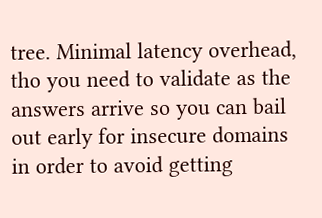tree. Minimal latency overhead, tho you need to validate as the answers arrive so you can bail out early for insecure domains in order to avoid getting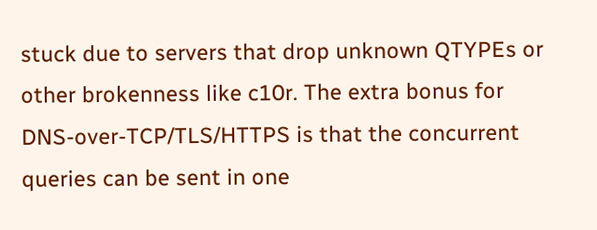stuck due to servers that drop unknown QTYPEs or other brokenness like c10r. The extra bonus for DNS-over-TCP/TLS/HTTPS is that the concurrent queries can be sent in one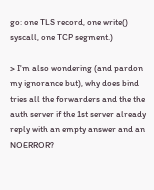go: one TLS record, one write() syscall, one TCP segment.)

> I'm also wondering (and pardon my ignorance but), why does bind tries all the forwarders and the the auth server if the 1st server already reply with an empty answer and an NOERROR?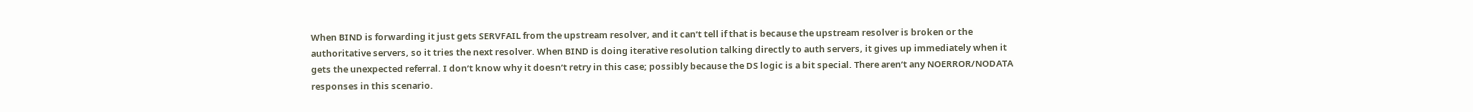When BIND is forwarding it just gets SERVFAIL from the upstream resolver, and it can’t tell if that is because the upstream resolver is broken or the authoritative servers, so it tries the next resolver. When BIND is doing iterative resolution talking directly to auth servers, it gives up immediately when it gets the unexpected referral. I don’t know why it doesn’t retry in this case; possibly because the DS logic is a bit special. There aren’t any NOERROR/NODATA responses in this scenario.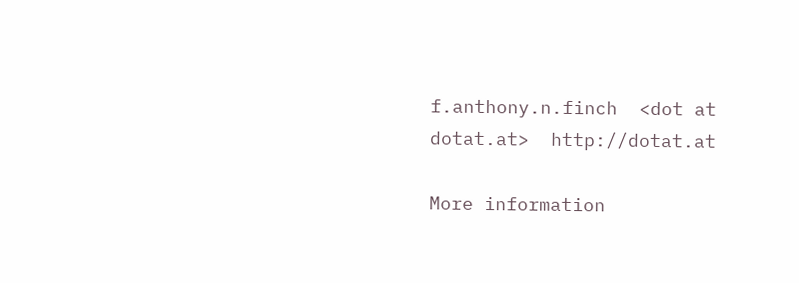f.anthony.n.finch  <dot at dotat.at>  http://dotat.at

More information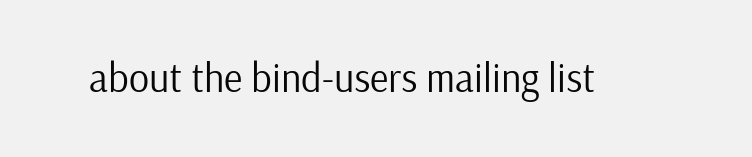about the bind-users mailing list